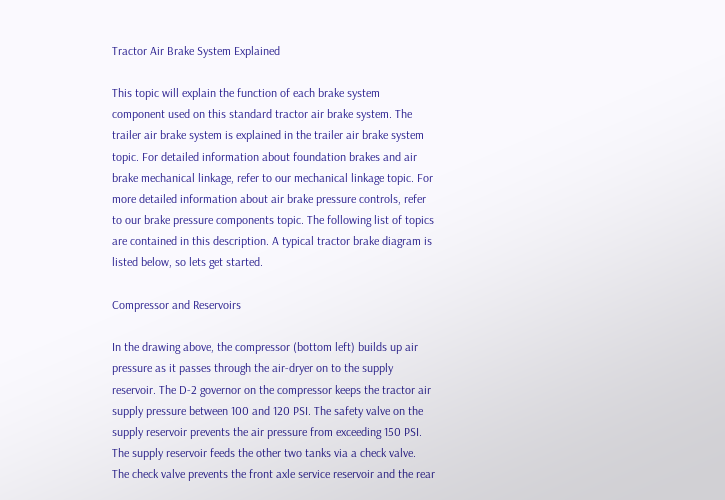Tractor Air Brake System Explained

This topic will explain the function of each brake system component used on this standard tractor air brake system. The trailer air brake system is explained in the trailer air brake system topic. For detailed information about foundation brakes and air brake mechanical linkage, refer to our mechanical linkage topic. For more detailed information about air brake pressure controls, refer to our brake pressure components topic. The following list of topics are contained in this description. A typical tractor brake diagram is listed below, so lets get started.

Compressor and Reservoirs

In the drawing above, the compressor (bottom left) builds up air pressure as it passes through the air-dryer on to the supply reservoir. The D-2 governor on the compressor keeps the tractor air supply pressure between 100 and 120 PSI. The safety valve on the supply reservoir prevents the air pressure from exceeding 150 PSI. The supply reservoir feeds the other two tanks via a check valve. The check valve prevents the front axle service reservoir and the rear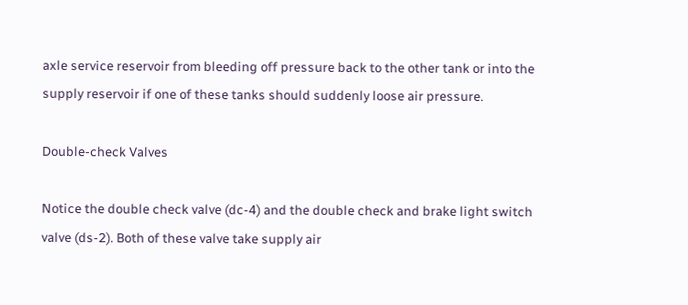axle service reservoir from bleeding off pressure back to the other tank or into the supply reservoir if one of these tanks should suddenly loose air pressure.

Double-check Valves

Notice the double check valve (dc-4) and the double check and brake light switch valve (ds-2). Both of these valve take supply air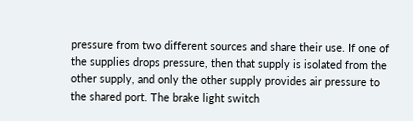pressure from two different sources and share their use. If one of the supplies drops pressure, then that supply is isolated from the other supply, and only the other supply provides air pressure to the shared port. The brake light switch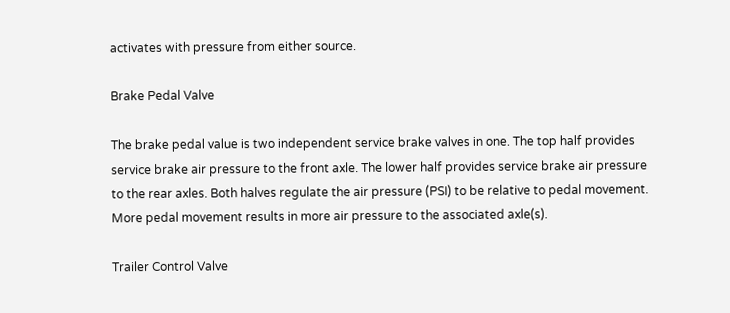activates with pressure from either source.

Brake Pedal Valve

The brake pedal value is two independent service brake valves in one. The top half provides service brake air pressure to the front axle. The lower half provides service brake air pressure to the rear axles. Both halves regulate the air pressure (PSI) to be relative to pedal movement. More pedal movement results in more air pressure to the associated axle(s).

Trailer Control Valve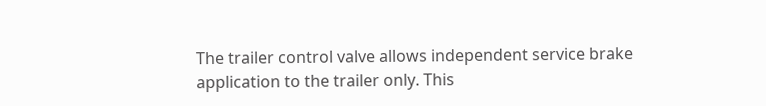The trailer control valve allows independent service brake application to the trailer only. This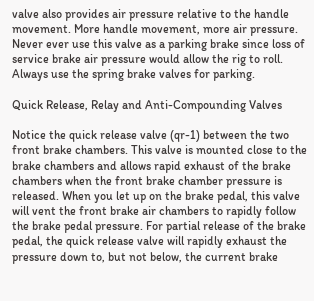valve also provides air pressure relative to the handle movement. More handle movement, more air pressure. Never ever use this valve as a parking brake since loss of service brake air pressure would allow the rig to roll. Always use the spring brake valves for parking.

Quick Release, Relay and Anti-Compounding Valves

Notice the quick release valve (qr-1) between the two front brake chambers. This valve is mounted close to the brake chambers and allows rapid exhaust of the brake chambers when the front brake chamber pressure is released. When you let up on the brake pedal, this valve will vent the front brake air chambers to rapidly follow the brake pedal pressure. For partial release of the brake pedal, the quick release valve will rapidly exhaust the pressure down to, but not below, the current brake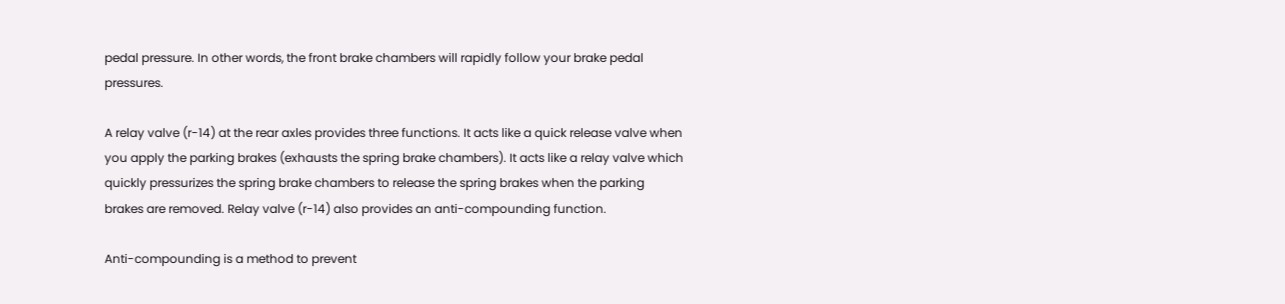pedal pressure. In other words, the front brake chambers will rapidly follow your brake pedal pressures.

A relay valve (r-14) at the rear axles provides three functions. It acts like a quick release valve when you apply the parking brakes (exhausts the spring brake chambers). It acts like a relay valve which quickly pressurizes the spring brake chambers to release the spring brakes when the parking brakes are removed. Relay valve (r-14) also provides an anti-compounding function.

Anti-compounding is a method to prevent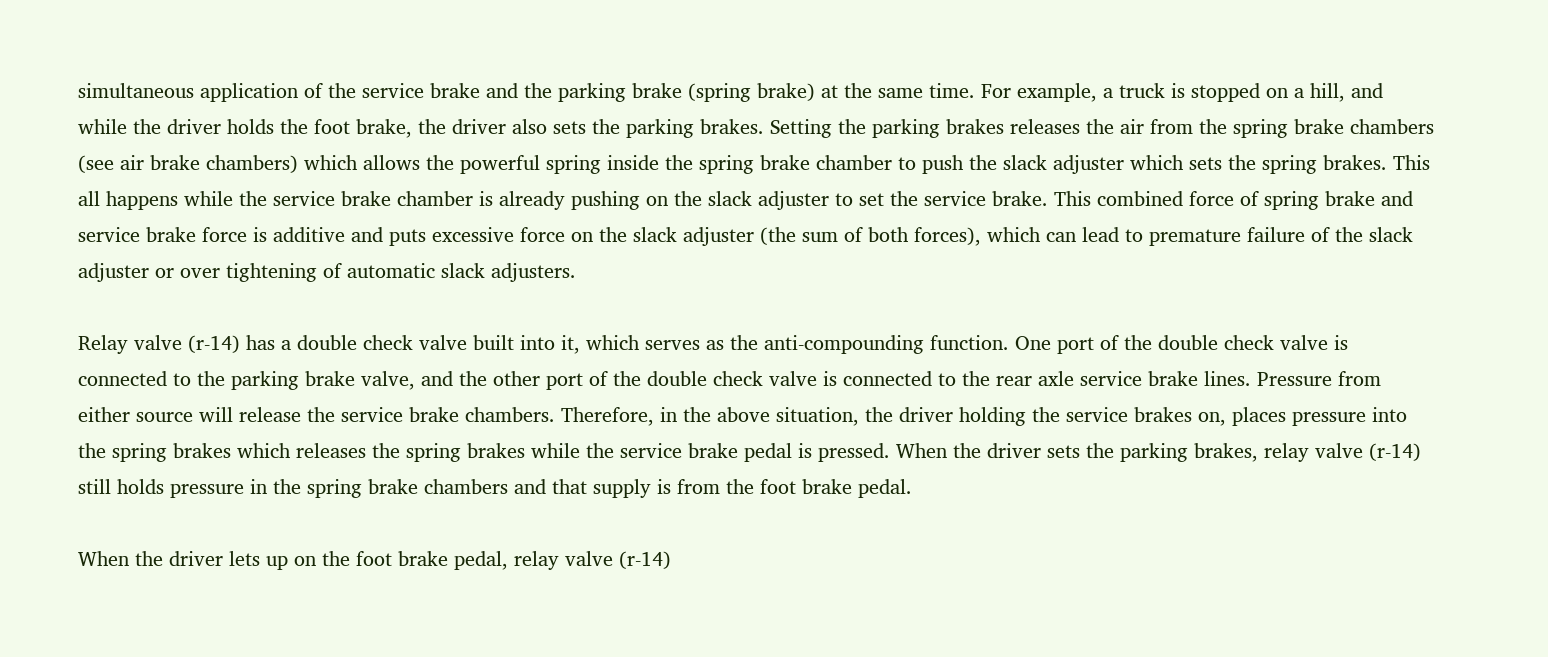simultaneous application of the service brake and the parking brake (spring brake) at the same time. For example, a truck is stopped on a hill, and while the driver holds the foot brake, the driver also sets the parking brakes. Setting the parking brakes releases the air from the spring brake chambers (see air brake chambers) which allows the powerful spring inside the spring brake chamber to push the slack adjuster which sets the spring brakes. This all happens while the service brake chamber is already pushing on the slack adjuster to set the service brake. This combined force of spring brake and service brake force is additive and puts excessive force on the slack adjuster (the sum of both forces), which can lead to premature failure of the slack adjuster or over tightening of automatic slack adjusters.

Relay valve (r-14) has a double check valve built into it, which serves as the anti-compounding function. One port of the double check valve is connected to the parking brake valve, and the other port of the double check valve is connected to the rear axle service brake lines. Pressure from either source will release the service brake chambers. Therefore, in the above situation, the driver holding the service brakes on, places pressure into the spring brakes which releases the spring brakes while the service brake pedal is pressed. When the driver sets the parking brakes, relay valve (r-14) still holds pressure in the spring brake chambers and that supply is from the foot brake pedal.

When the driver lets up on the foot brake pedal, relay valve (r-14)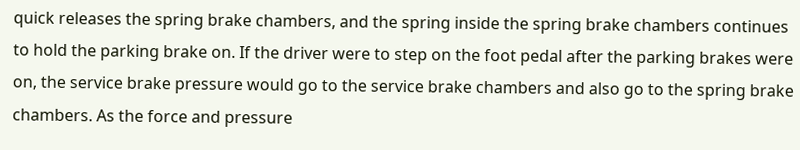quick releases the spring brake chambers, and the spring inside the spring brake chambers continues to hold the parking brake on. If the driver were to step on the foot pedal after the parking brakes were on, the service brake pressure would go to the service brake chambers and also go to the spring brake chambers. As the force and pressure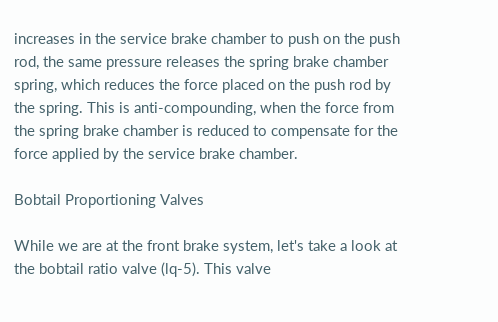increases in the service brake chamber to push on the push rod, the same pressure releases the spring brake chamber spring, which reduces the force placed on the push rod by the spring. This is anti-compounding, when the force from the spring brake chamber is reduced to compensate for the force applied by the service brake chamber.

Bobtail Proportioning Valves

While we are at the front brake system, let's take a look at the bobtail ratio valve (lq-5). This valve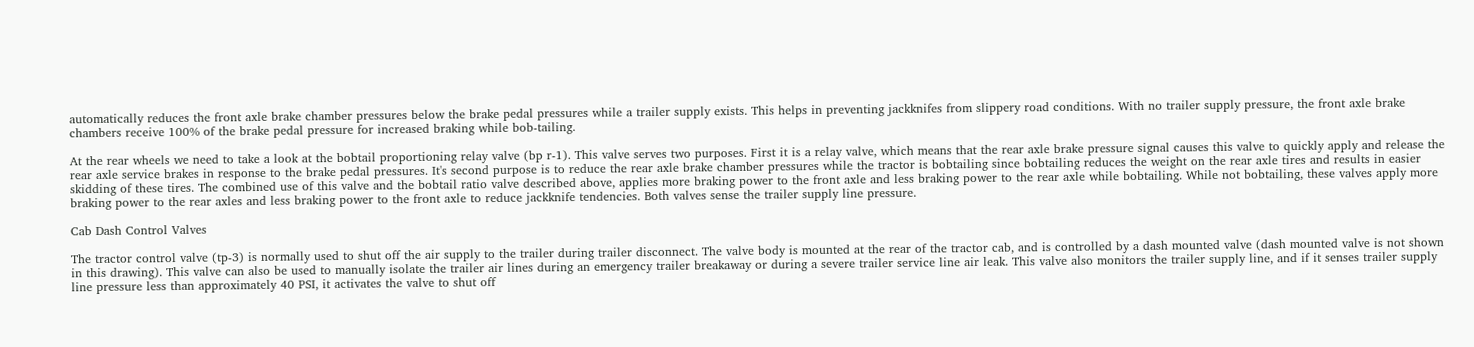automatically reduces the front axle brake chamber pressures below the brake pedal pressures while a trailer supply exists. This helps in preventing jackknifes from slippery road conditions. With no trailer supply pressure, the front axle brake chambers receive 100% of the brake pedal pressure for increased braking while bob-tailing.

At the rear wheels we need to take a look at the bobtail proportioning relay valve (bp r-1). This valve serves two purposes. First it is a relay valve, which means that the rear axle brake pressure signal causes this valve to quickly apply and release the rear axle service brakes in response to the brake pedal pressures. It's second purpose is to reduce the rear axle brake chamber pressures while the tractor is bobtailing since bobtailing reduces the weight on the rear axle tires and results in easier skidding of these tires. The combined use of this valve and the bobtail ratio valve described above, applies more braking power to the front axle and less braking power to the rear axle while bobtailing. While not bobtailing, these valves apply more braking power to the rear axles and less braking power to the front axle to reduce jackknife tendencies. Both valves sense the trailer supply line pressure.

Cab Dash Control Valves

The tractor control valve (tp-3) is normally used to shut off the air supply to the trailer during trailer disconnect. The valve body is mounted at the rear of the tractor cab, and is controlled by a dash mounted valve (dash mounted valve is not shown in this drawing). This valve can also be used to manually isolate the trailer air lines during an emergency trailer breakaway or during a severe trailer service line air leak. This valve also monitors the trailer supply line, and if it senses trailer supply line pressure less than approximately 40 PSI, it activates the valve to shut off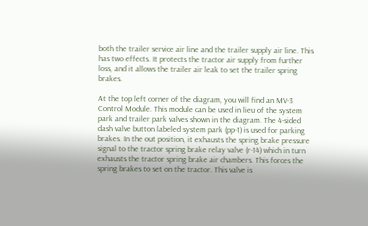both the trailer service air line and the trailer supply air line. This has two effects. It protects the tractor air supply from further loss, and it allows the trailer air leak to set the trailer spring brakes.

At the top left corner of the diagram, you will find an MV-3 Control Module. This module can be used in lieu of the system park and trailer park valves shown in the diagram. The 4-sided dash valve button labeled system park (pp-1) is used for parking brakes. In the out position, it exhausts the spring brake pressure signal to the tractor spring brake relay valve (r-14) which in turn exhausts the tractor spring brake air chambers. This forces the spring brakes to set on the tractor. This valve is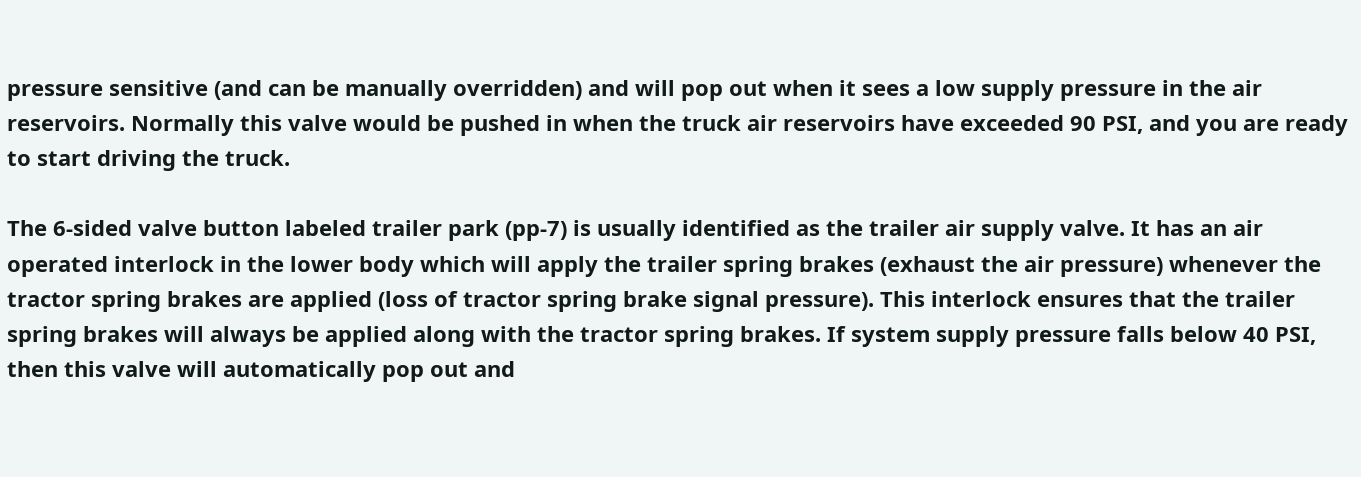pressure sensitive (and can be manually overridden) and will pop out when it sees a low supply pressure in the air reservoirs. Normally this valve would be pushed in when the truck air reservoirs have exceeded 90 PSI, and you are ready to start driving the truck.

The 6-sided valve button labeled trailer park (pp-7) is usually identified as the trailer air supply valve. It has an air operated interlock in the lower body which will apply the trailer spring brakes (exhaust the air pressure) whenever the tractor spring brakes are applied (loss of tractor spring brake signal pressure). This interlock ensures that the trailer spring brakes will always be applied along with the tractor spring brakes. If system supply pressure falls below 40 PSI, then this valve will automatically pop out and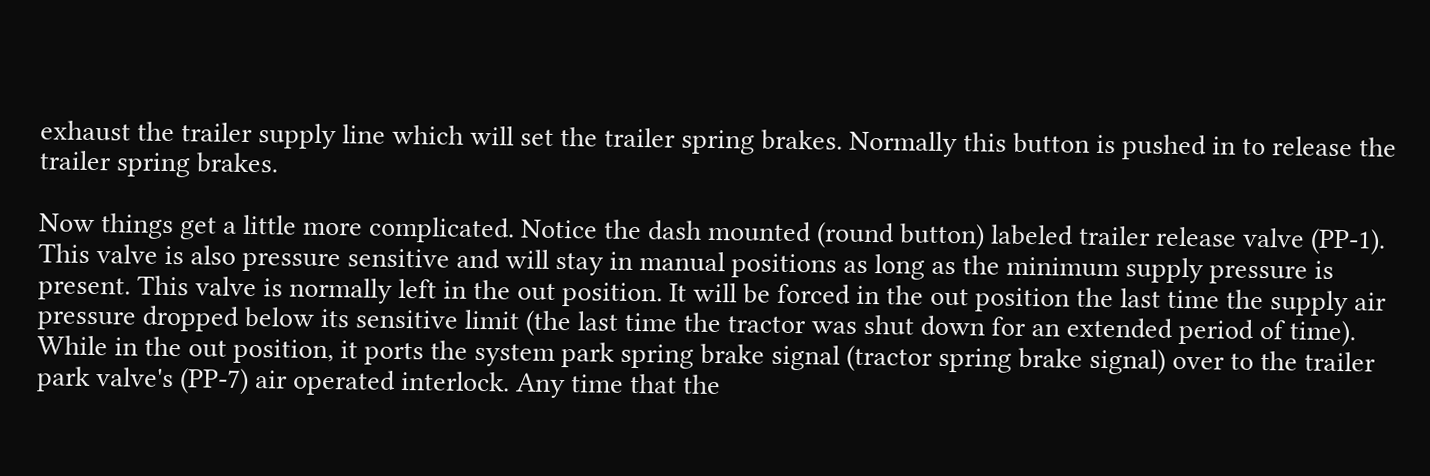exhaust the trailer supply line which will set the trailer spring brakes. Normally this button is pushed in to release the trailer spring brakes.

Now things get a little more complicated. Notice the dash mounted (round button) labeled trailer release valve (PP-1). This valve is also pressure sensitive and will stay in manual positions as long as the minimum supply pressure is present. This valve is normally left in the out position. It will be forced in the out position the last time the supply air pressure dropped below its sensitive limit (the last time the tractor was shut down for an extended period of time). While in the out position, it ports the system park spring brake signal (tractor spring brake signal) over to the trailer park valve's (PP-7) air operated interlock. Any time that the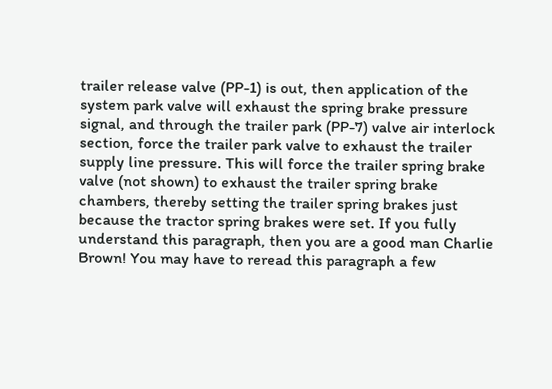trailer release valve (PP-1) is out, then application of the system park valve will exhaust the spring brake pressure signal, and through the trailer park (PP-7) valve air interlock section, force the trailer park valve to exhaust the trailer supply line pressure. This will force the trailer spring brake valve (not shown) to exhaust the trailer spring brake chambers, thereby setting the trailer spring brakes just because the tractor spring brakes were set. If you fully understand this paragraph, then you are a good man Charlie Brown! You may have to reread this paragraph a few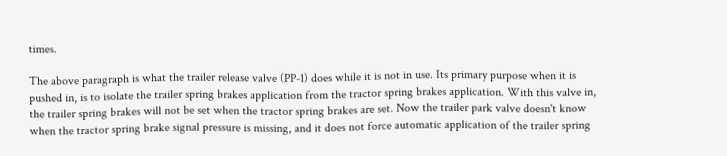times.

The above paragraph is what the trailer release valve (PP-1) does while it is not in use. Its primary purpose when it is pushed in, is to isolate the trailer spring brakes application from the tractor spring brakes application. With this valve in, the trailer spring brakes will not be set when the tractor spring brakes are set. Now the trailer park valve doesn't know when the tractor spring brake signal pressure is missing, and it does not force automatic application of the trailer spring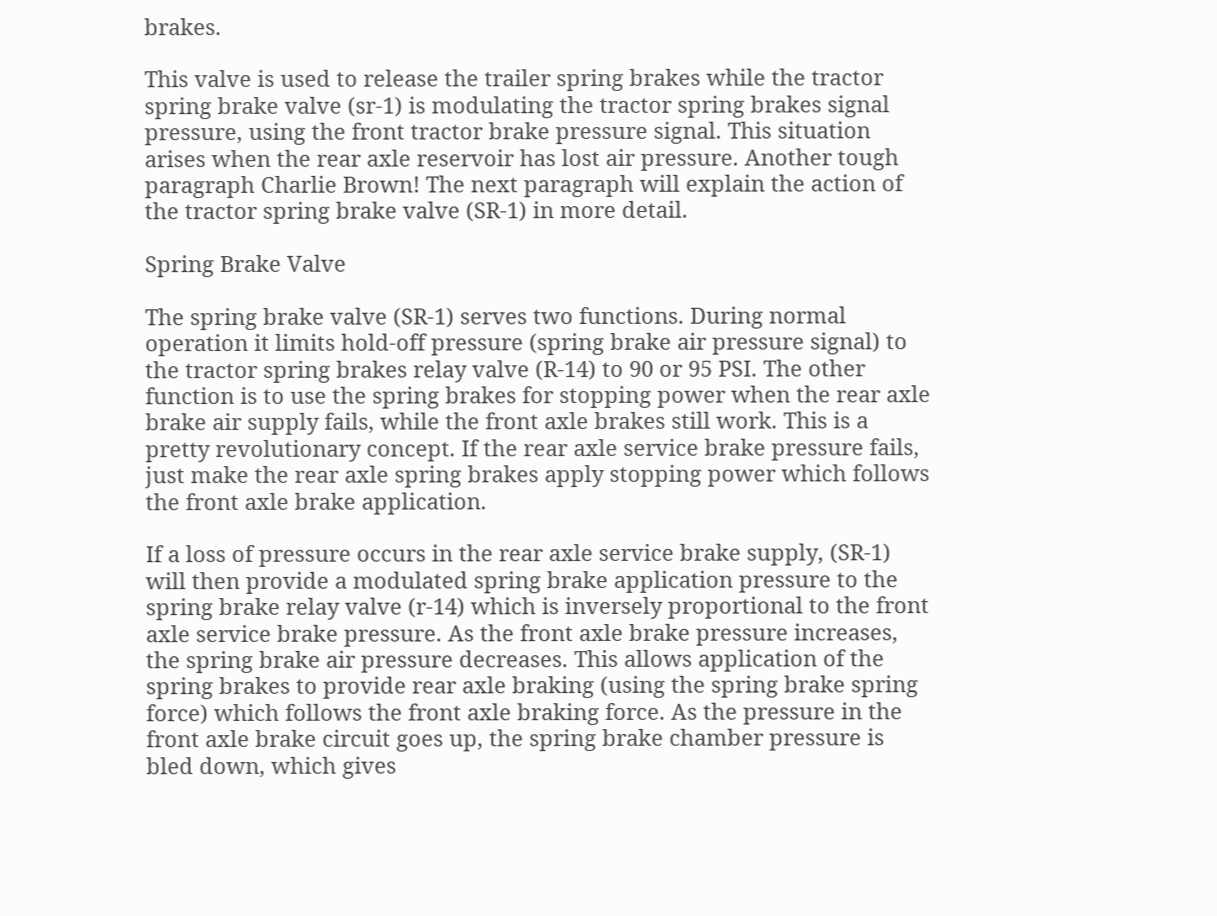brakes.

This valve is used to release the trailer spring brakes while the tractor spring brake valve (sr-1) is modulating the tractor spring brakes signal pressure, using the front tractor brake pressure signal. This situation arises when the rear axle reservoir has lost air pressure. Another tough paragraph Charlie Brown! The next paragraph will explain the action of the tractor spring brake valve (SR-1) in more detail.

Spring Brake Valve

The spring brake valve (SR-1) serves two functions. During normal operation it limits hold-off pressure (spring brake air pressure signal) to the tractor spring brakes relay valve (R-14) to 90 or 95 PSI. The other function is to use the spring brakes for stopping power when the rear axle brake air supply fails, while the front axle brakes still work. This is a pretty revolutionary concept. If the rear axle service brake pressure fails, just make the rear axle spring brakes apply stopping power which follows the front axle brake application.

If a loss of pressure occurs in the rear axle service brake supply, (SR-1) will then provide a modulated spring brake application pressure to the spring brake relay valve (r-14) which is inversely proportional to the front axle service brake pressure. As the front axle brake pressure increases, the spring brake air pressure decreases. This allows application of the spring brakes to provide rear axle braking (using the spring brake spring force) which follows the front axle braking force. As the pressure in the front axle brake circuit goes up, the spring brake chamber pressure is bled down, which gives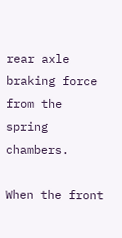rear axle braking force from the spring chambers.

When the front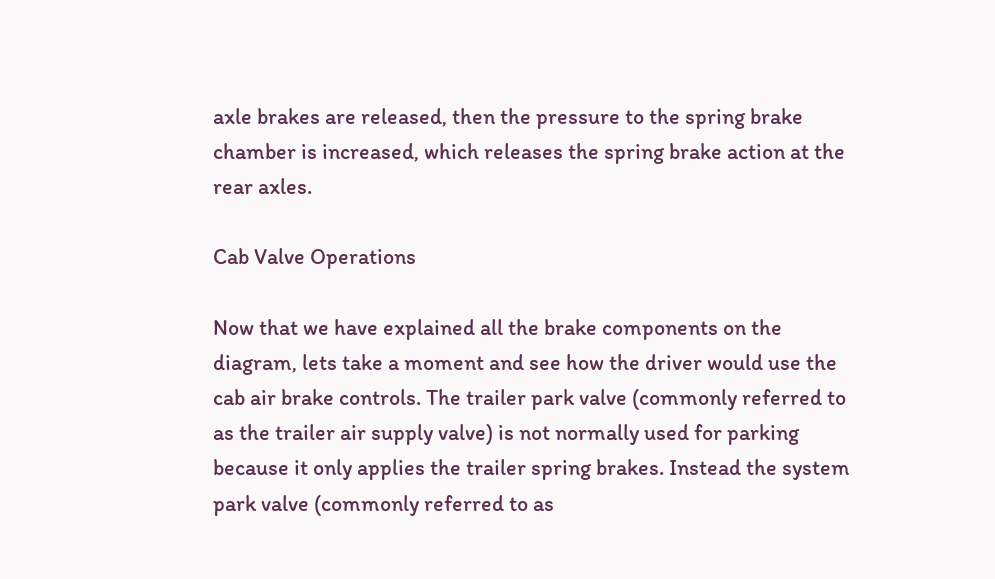axle brakes are released, then the pressure to the spring brake chamber is increased, which releases the spring brake action at the rear axles.

Cab Valve Operations

Now that we have explained all the brake components on the diagram, lets take a moment and see how the driver would use the cab air brake controls. The trailer park valve (commonly referred to as the trailer air supply valve) is not normally used for parking because it only applies the trailer spring brakes. Instead the system park valve (commonly referred to as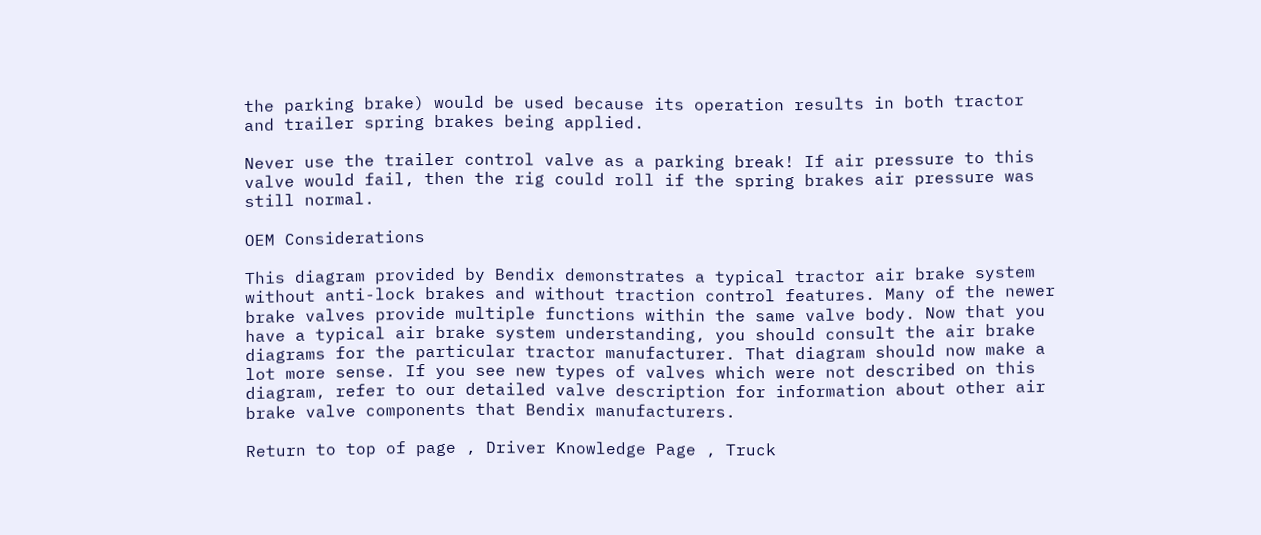the parking brake) would be used because its operation results in both tractor and trailer spring brakes being applied.

Never use the trailer control valve as a parking break! If air pressure to this valve would fail, then the rig could roll if the spring brakes air pressure was still normal.

OEM Considerations

This diagram provided by Bendix demonstrates a typical tractor air brake system without anti-lock brakes and without traction control features. Many of the newer brake valves provide multiple functions within the same valve body. Now that you have a typical air brake system understanding, you should consult the air brake diagrams for the particular tractor manufacturer. That diagram should now make a lot more sense. If you see new types of valves which were not described on this diagram, refer to our detailed valve description for information about other air brake valve components that Bendix manufacturers.

Return to top of page , Driver Knowledge Page , Truck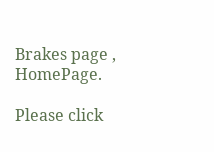Brakes page , HomePage.

Please click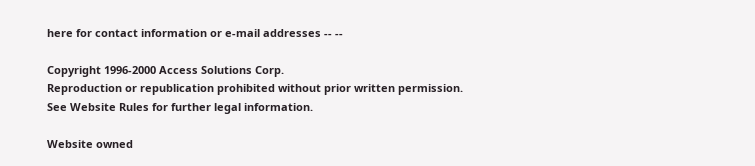here for contact information or e-mail addresses -- --

Copyright 1996-2000 Access Solutions Corp.
Reproduction or republication prohibited without prior written permission.
See Website Rules for further legal information.

Website owned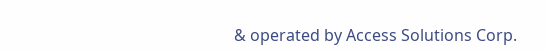& operated by Access Solutions Corp.